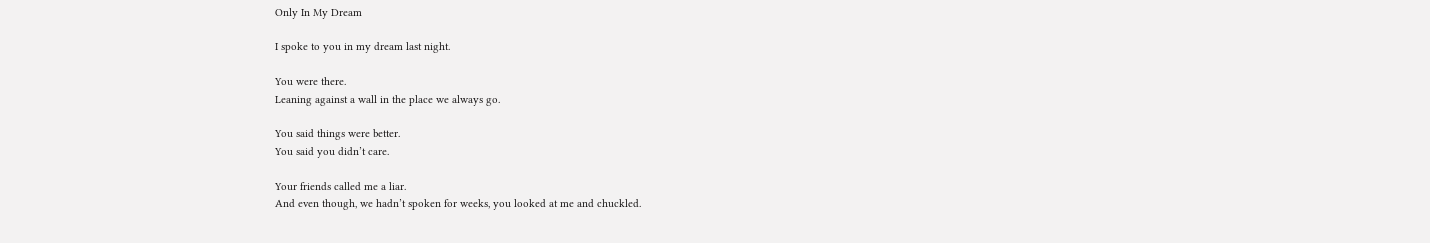Only In My Dream

I spoke to you in my dream last night.

You were there.
Leaning against a wall in the place we always go.

You said things were better.
You said you didn’t care.

Your friends called me a liar.
And even though, we hadn’t spoken for weeks, you looked at me and chuckled.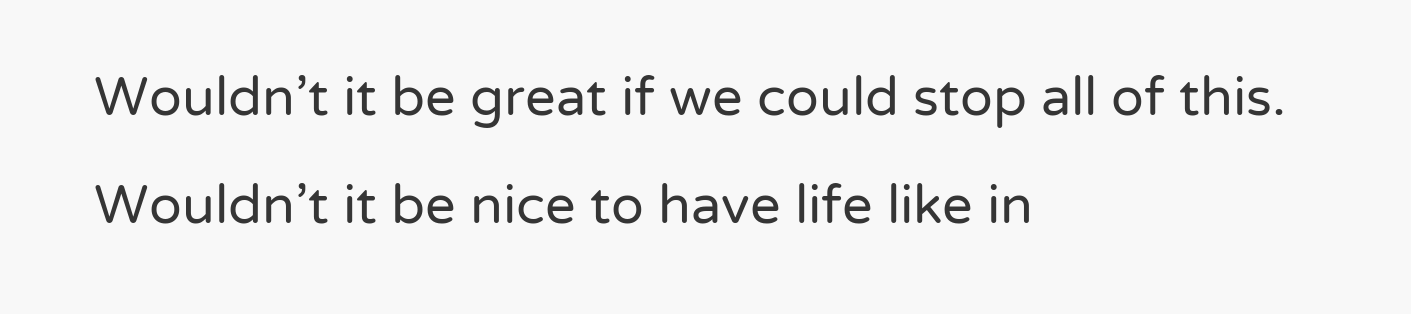Wouldn’t it be great if we could stop all of this.
Wouldn’t it be nice to have life like in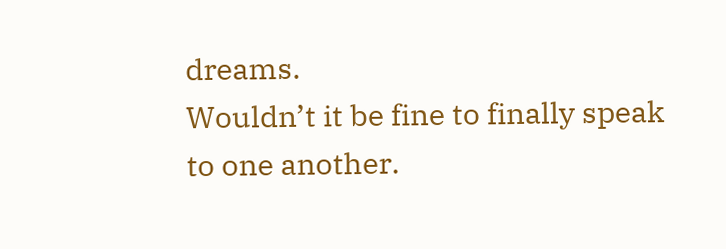dreams.
Wouldn’t it be fine to finally speak to one another.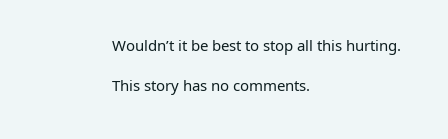Wouldn’t it be best to stop all this hurting.

This story has no comments.